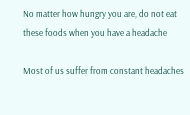No matter how hungry you are, do not eat these foods when you have a headache

Most of us suffer from constant headaches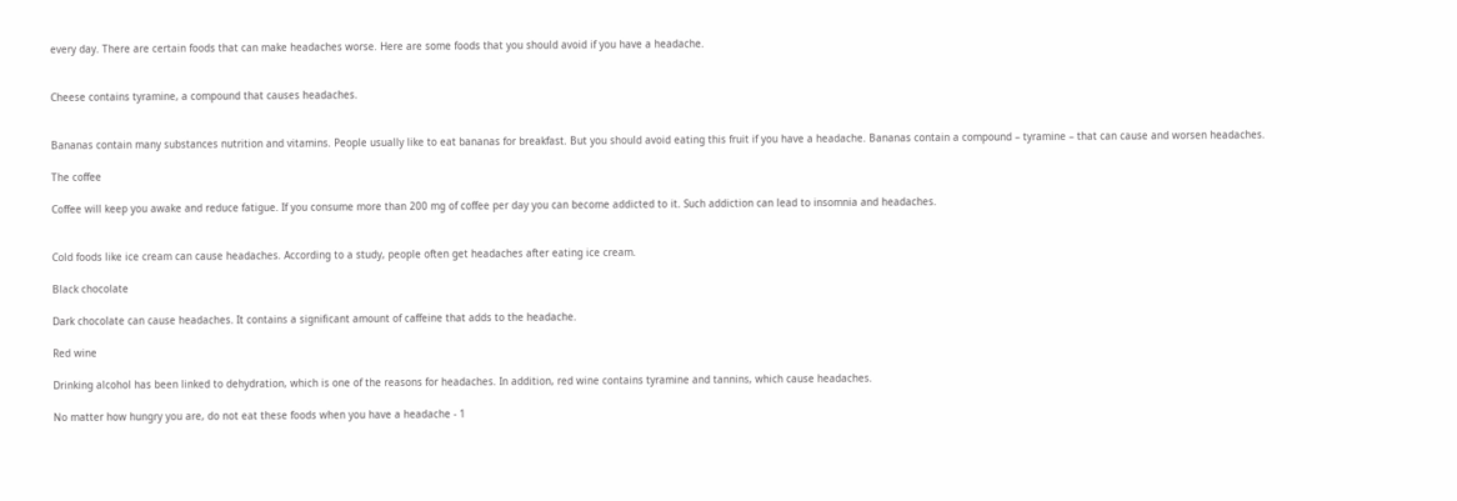every day. There are certain foods that can make headaches worse. Here are some foods that you should avoid if you have a headache.


Cheese contains tyramine, a compound that causes headaches.


Bananas contain many substances nutrition and vitamins. People usually like to eat bananas for breakfast. But you should avoid eating this fruit if you have a headache. Bananas contain a compound – tyramine – that can cause and worsen headaches.

The coffee

Coffee will keep you awake and reduce fatigue. If you consume more than 200 mg of coffee per day you can become addicted to it. Such addiction can lead to insomnia and headaches.


Cold foods like ice cream can cause headaches. According to a study, people often get headaches after eating ice cream.

Black chocolate

Dark chocolate can cause headaches. It contains a significant amount of caffeine that adds to the headache.

Red wine

Drinking alcohol has been linked to dehydration, which is one of the reasons for headaches. In addition, red wine contains tyramine and tannins, which cause headaches.

No matter how hungry you are, do not eat these foods when you have a headache - 1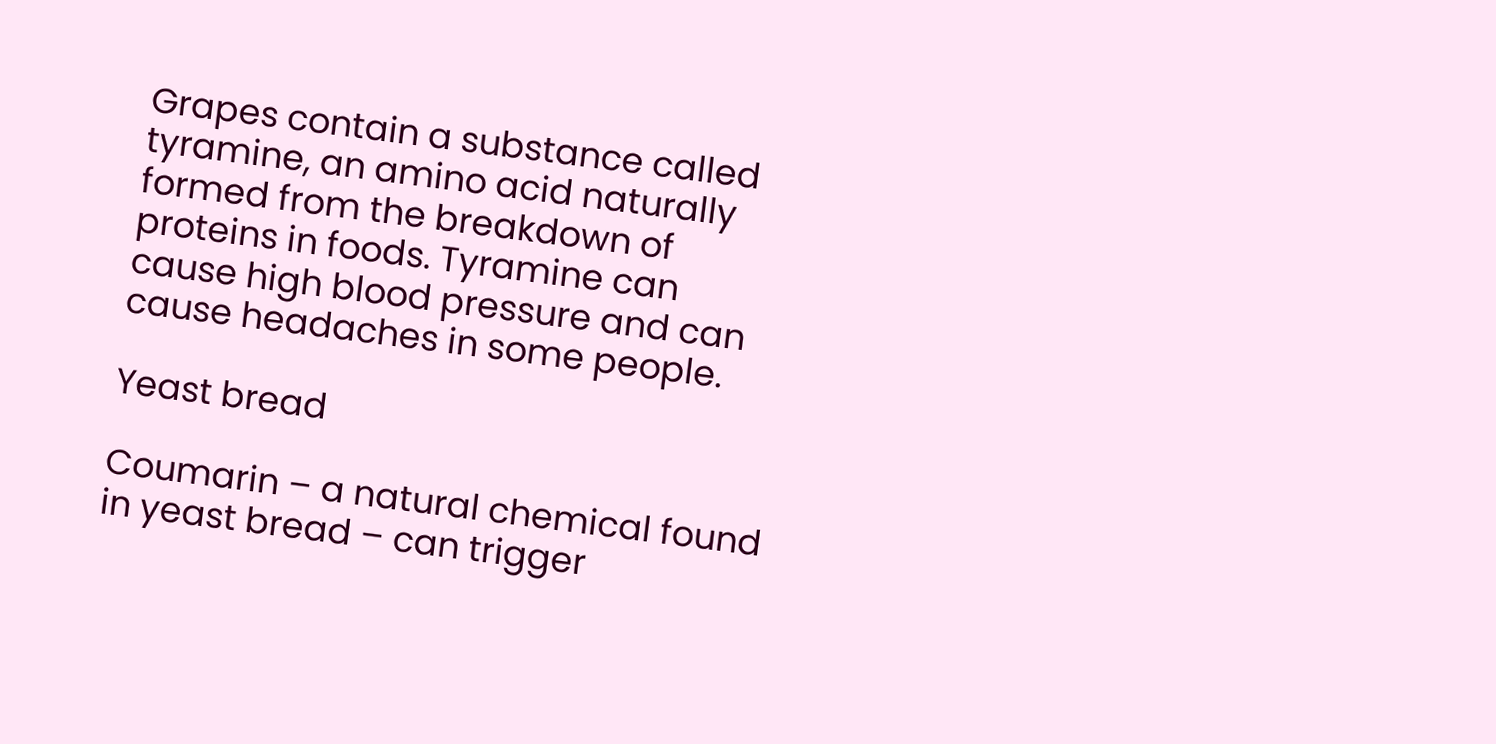Grapes contain a substance called tyramine, an amino acid naturally formed from the breakdown of proteins in foods. Tyramine can cause high blood pressure and can cause headaches in some people.

Yeast bread

Coumarin – a natural chemical found in yeast bread – can trigger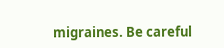migraines. Be careful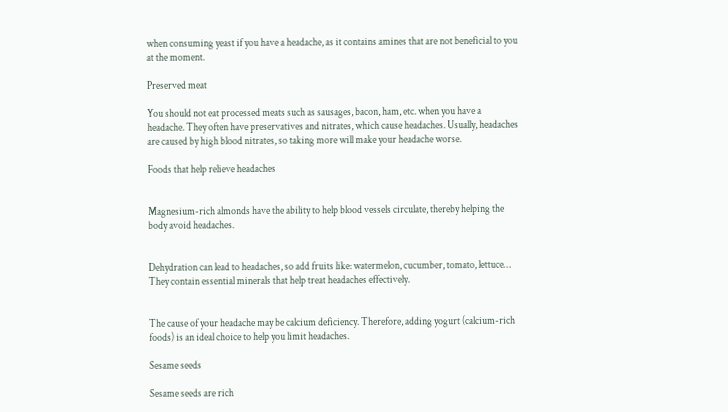when consuming yeast if you have a headache, as it contains amines that are not beneficial to you at the moment.

Preserved meat

You should not eat processed meats such as sausages, bacon, ham, etc. when you have a headache. They often have preservatives and nitrates, which cause headaches. Usually, headaches are caused by high blood nitrates, so taking more will make your headache worse.

Foods that help relieve headaches


Magnesium-rich almonds have the ability to help blood vessels circulate, thereby helping the body avoid headaches.


Dehydration can lead to headaches, so add fruits like: watermelon, cucumber, tomato, lettuce… They contain essential minerals that help treat headaches effectively.


The cause of your headache may be calcium deficiency. Therefore, adding yogurt (calcium-rich foods) is an ideal choice to help you limit headaches.

Sesame seeds

Sesame seeds are rich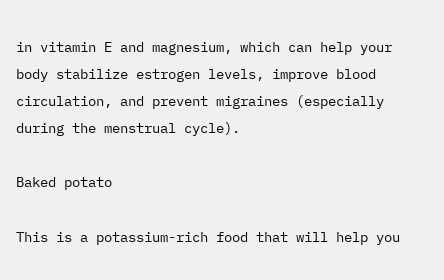in vitamin E and magnesium, which can help your body stabilize estrogen levels, improve blood circulation, and prevent migraines (especially during the menstrual cycle).

Baked potato

This is a potassium-rich food that will help you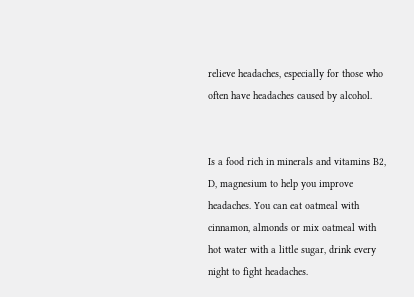relieve headaches, especially for those who often have headaches caused by alcohol.


Is a food rich in minerals and vitamins B2, D, magnesium to help you improve headaches. You can eat oatmeal with cinnamon, almonds or mix oatmeal with hot water with a little sugar, drink every night to fight headaches.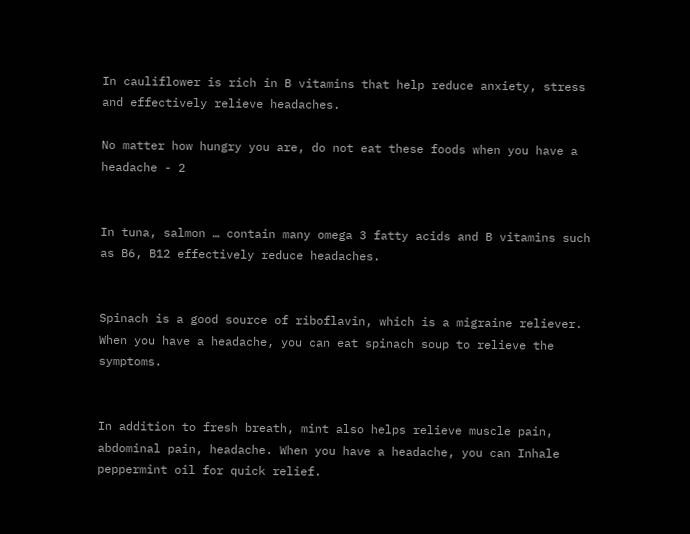In cauliflower is rich in B vitamins that help reduce anxiety, stress and effectively relieve headaches.

No matter how hungry you are, do not eat these foods when you have a headache - 2


In tuna, salmon … contain many omega 3 fatty acids and B vitamins such as B6, B12 effectively reduce headaches.


Spinach is a good source of riboflavin, which is a migraine reliever. When you have a headache, you can eat spinach soup to relieve the symptoms.


In addition to fresh breath, mint also helps relieve muscle pain, abdominal pain, headache. When you have a headache, you can Inhale peppermint oil for quick relief.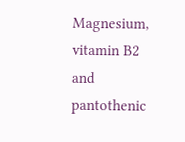Magnesium, vitamin B2 and pantothenic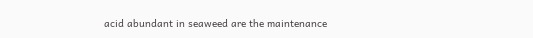acid abundant in seaweed are the maintenance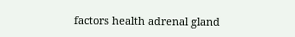factors health adrenal gland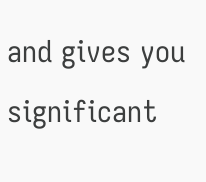and gives you significant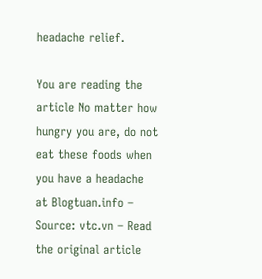headache relief.

You are reading the article No matter how hungry you are, do not eat these foods when you have a headache
at Blogtuan.info – Source: vtc.vn – Read the original article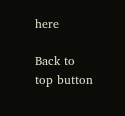here

Back to top button